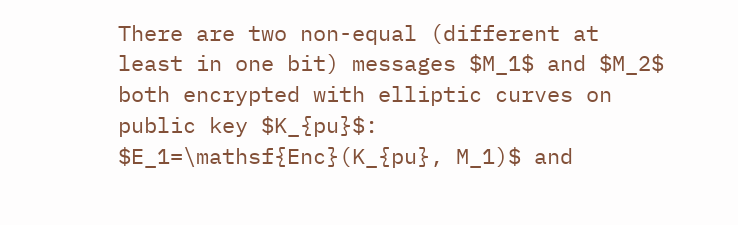There are two non-equal (different at least in one bit) messages $M_1$ and $M_2$ both encrypted with elliptic curves on public key $K_{pu}$: $E_1=\mathsf{Enc}(K_{pu}, M_1)$ and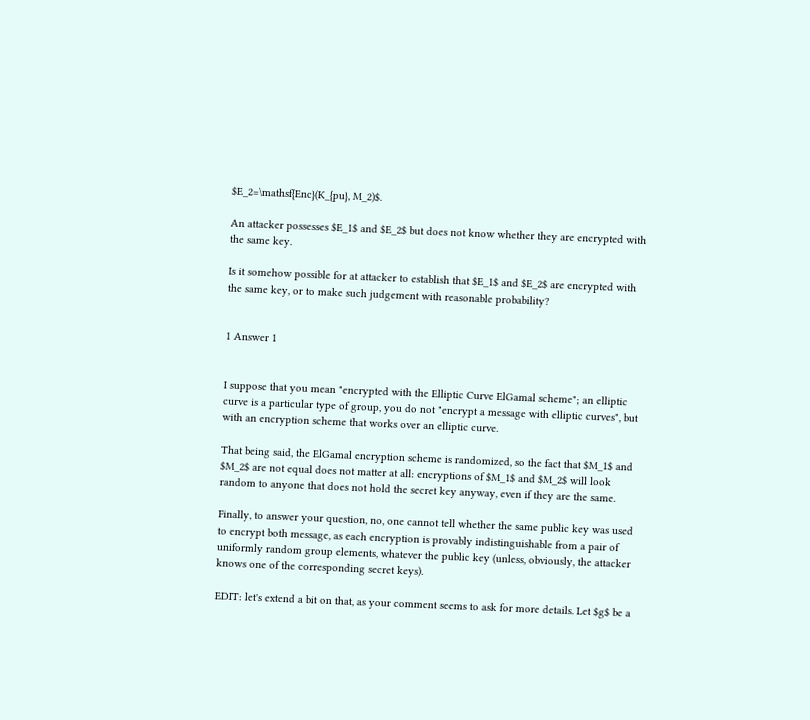$E_2=\mathsf{Enc}(K_{pu}, M_2)$.

An attacker possesses $E_1$ and $E_2$ but does not know whether they are encrypted with the same key.

Is it somehow possible for at attacker to establish that $E_1$ and $E_2$ are encrypted with the same key, or to make such judgement with reasonable probability?


1 Answer 1


I suppose that you mean "encrypted with the Elliptic Curve ElGamal scheme"; an elliptic curve is a particular type of group, you do not "encrypt a message with elliptic curves", but with an encryption scheme that works over an elliptic curve.

That being said, the ElGamal encryption scheme is randomized, so the fact that $M_1$ and $M_2$ are not equal does not matter at all: encryptions of $M_1$ and $M_2$ will look random to anyone that does not hold the secret key anyway, even if they are the same.

Finally, to answer your question, no, one cannot tell whether the same public key was used to encrypt both message, as each encryption is provably indistinguishable from a pair of uniformly random group elements, whatever the public key (unless, obviously, the attacker knows one of the corresponding secret keys).

EDIT: let's extend a bit on that, as your comment seems to ask for more details. Let $g$ be a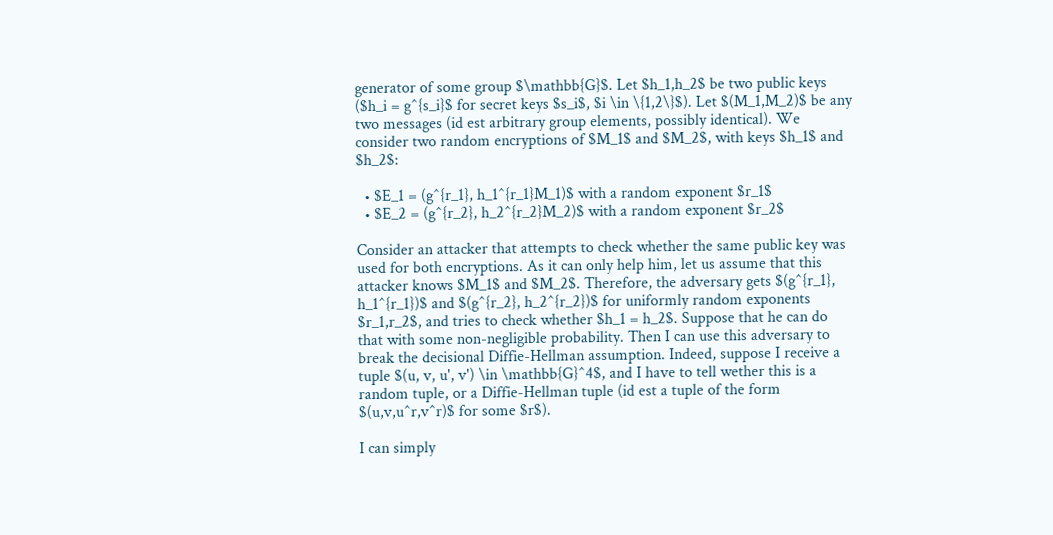generator of some group $\mathbb{G}$. Let $h_1,h_2$ be two public keys ($h_i = g^{s_i}$ for secret keys $s_i$, $i \in \{1,2\}$). Let $(M_1,M_2)$ be any two messages (id est arbitrary group elements, possibly identical). We consider two random encryptions of $M_1$ and $M_2$, with keys $h_1$ and $h_2$:

  • $E_1 = (g^{r_1}, h_1^{r_1}M_1)$ with a random exponent $r_1$
  • $E_2 = (g^{r_2}, h_2^{r_2}M_2)$ with a random exponent $r_2$

Consider an attacker that attempts to check whether the same public key was used for both encryptions. As it can only help him, let us assume that this attacker knows $M_1$ and $M_2$. Therefore, the adversary gets $(g^{r_1}, h_1^{r_1})$ and $(g^{r_2}, h_2^{r_2})$ for uniformly random exponents $r_1,r_2$, and tries to check whether $h_1 = h_2$. Suppose that he can do that with some non-negligible probability. Then I can use this adversary to break the decisional Diffie-Hellman assumption. Indeed, suppose I receive a tuple $(u, v, u', v') \in \mathbb{G}^4$, and I have to tell wether this is a random tuple, or a Diffie-Hellman tuple (id est a tuple of the form $(u,v,u^r,v^r)$ for some $r$).

I can simply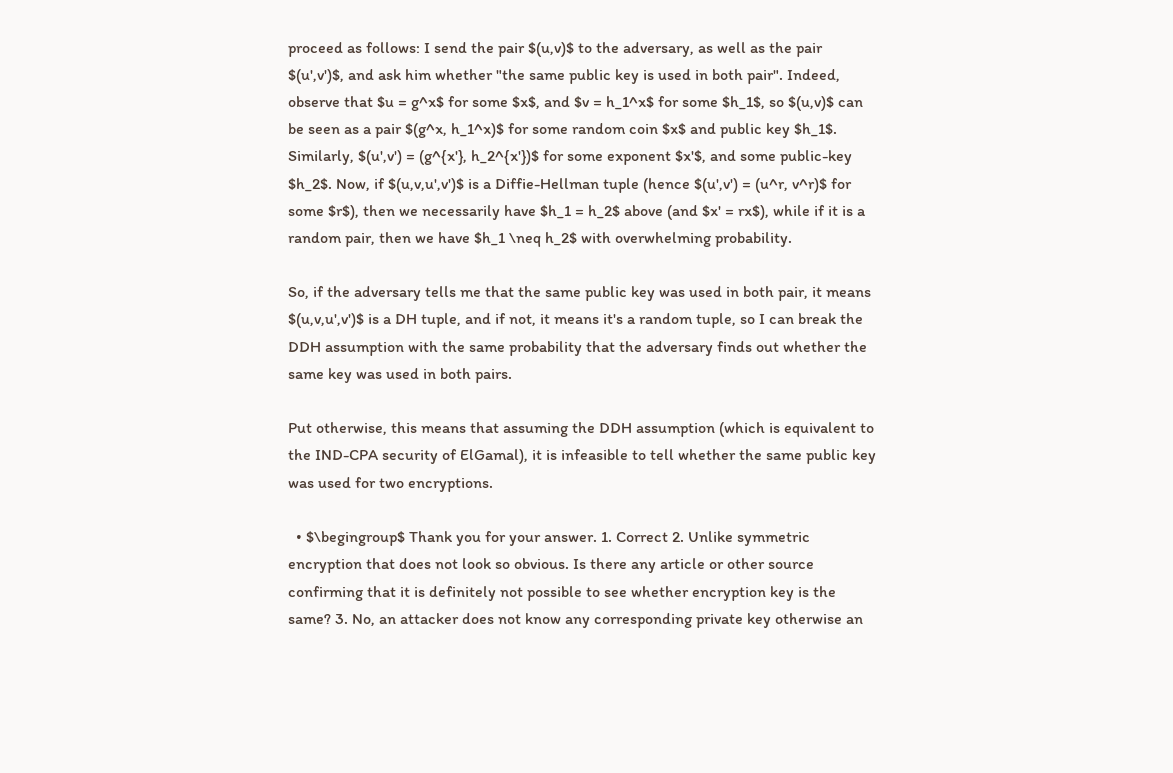proceed as follows: I send the pair $(u,v)$ to the adversary, as well as the pair $(u',v')$, and ask him whether "the same public key is used in both pair". Indeed, observe that $u = g^x$ for some $x$, and $v = h_1^x$ for some $h_1$, so $(u,v)$ can be seen as a pair $(g^x, h_1^x)$ for some random coin $x$ and public key $h_1$. Similarly, $(u',v') = (g^{x'}, h_2^{x'})$ for some exponent $x'$, and some public-key $h_2$. Now, if $(u,v,u',v')$ is a Diffie-Hellman tuple (hence $(u',v') = (u^r, v^r)$ for some $r$), then we necessarily have $h_1 = h_2$ above (and $x' = rx$), while if it is a random pair, then we have $h_1 \neq h_2$ with overwhelming probability.

So, if the adversary tells me that the same public key was used in both pair, it means $(u,v,u',v')$ is a DH tuple, and if not, it means it's a random tuple, so I can break the DDH assumption with the same probability that the adversary finds out whether the same key was used in both pairs.

Put otherwise, this means that assuming the DDH assumption (which is equivalent to the IND-CPA security of ElGamal), it is infeasible to tell whether the same public key was used for two encryptions.

  • $\begingroup$ Thank you for your answer. 1. Correct 2. Unlike symmetric encryption that does not look so obvious. Is there any article or other source confirming that it is definitely not possible to see whether encryption key is the same? 3. No, an attacker does not know any corresponding private key otherwise an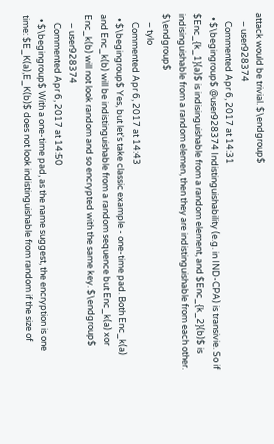attack would be trivial. $\endgroup$
    – user928374
    Commented Apr 6, 2017 at 14:31
  • $\begingroup$ @user928374 Indistinguishability (e.g. in IND-CPA) is transivie. So if $Enc_{k_1}(a)$ is indisinguishable from a random element, and $Enc_{k_2}(b)$ is indisinguishable from a random elemen, then they are indistinguishable from each other. $\endgroup$
    – tylo
    Commented Apr 6, 2017 at 14:43
  • $\begingroup$ Yes, but let's take classic example - one-time pad. Both Enc_k(a) and Enc_k(b) will be indistinguishable from a random sequence but Enc_k(a) xor Enc_k(b) will not look random and so encrypted with the same key. $\endgroup$
    – user928374
    Commented Apr 6, 2017 at 14:50
  • $\begingroup$ With a one-time pad, as the name suggest, the encryption is one time: $E_K(a),E_K(b)$ does not look indistinguishable from random if the size of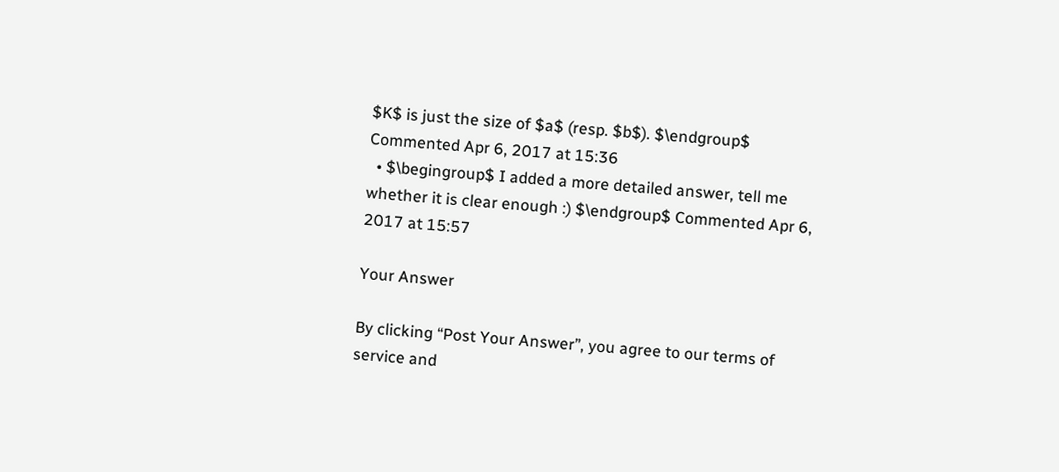$K$ is just the size of $a$ (resp. $b$). $\endgroup$ Commented Apr 6, 2017 at 15:36
  • $\begingroup$ I added a more detailed answer, tell me whether it is clear enough :) $\endgroup$ Commented Apr 6, 2017 at 15:57

Your Answer

By clicking “Post Your Answer”, you agree to our terms of service and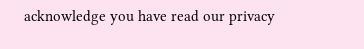acknowledge you have read our privacy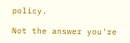policy.

Not the answer you're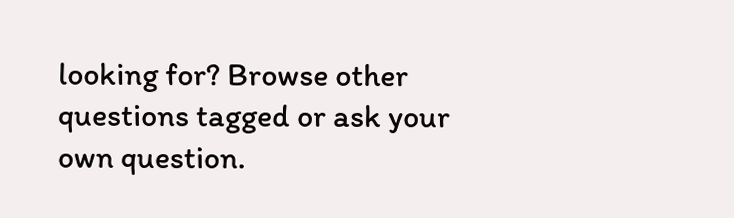looking for? Browse other questions tagged or ask your own question.